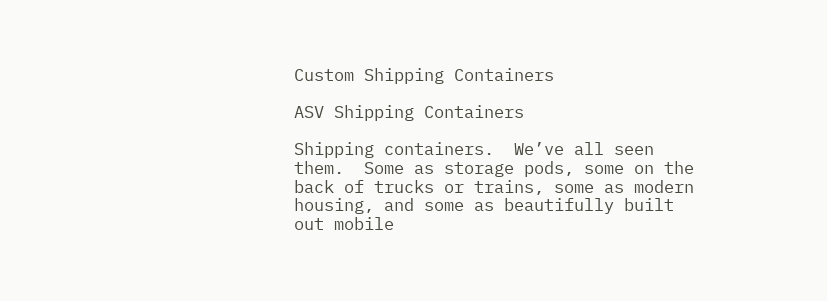Custom Shipping Containers

ASV Shipping Containers

Shipping containers.  We’ve all seen them.  Some as storage pods, some on the back of trucks or trains, some as modern housing, and some as beautifully built out mobile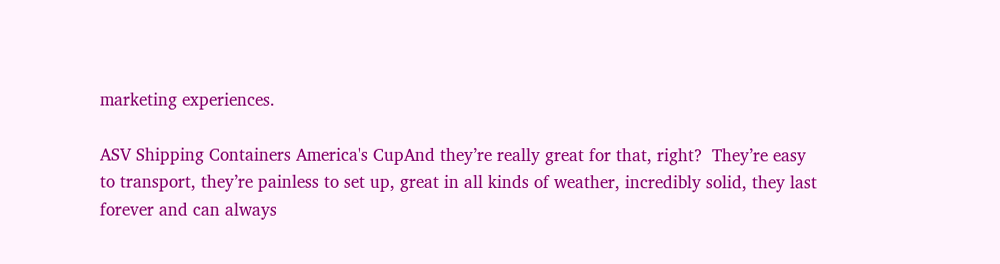marketing experiences.

ASV Shipping Containers America's CupAnd they’re really great for that, right?  They’re easy to transport, they’re painless to set up, great in all kinds of weather, incredibly solid, they last forever and can always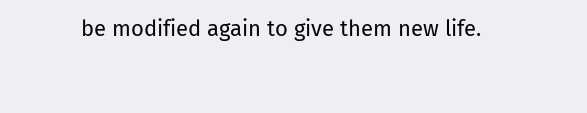be modified again to give them new life.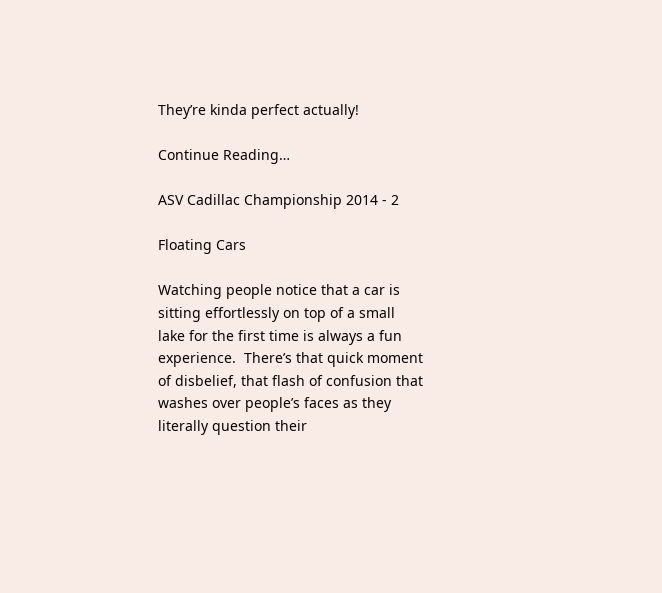They’re kinda perfect actually!

Continue Reading…

ASV Cadillac Championship 2014 - 2

Floating Cars

Watching people notice that a car is sitting effortlessly on top of a small lake for the first time is always a fun experience.  There’s that quick moment of disbelief, that flash of confusion that washes over people’s faces as they literally question their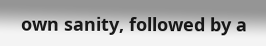own sanity, followed by a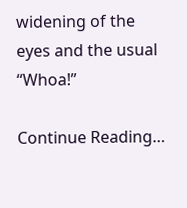widening of the eyes and the usual “Whoa!”

Continue Reading…